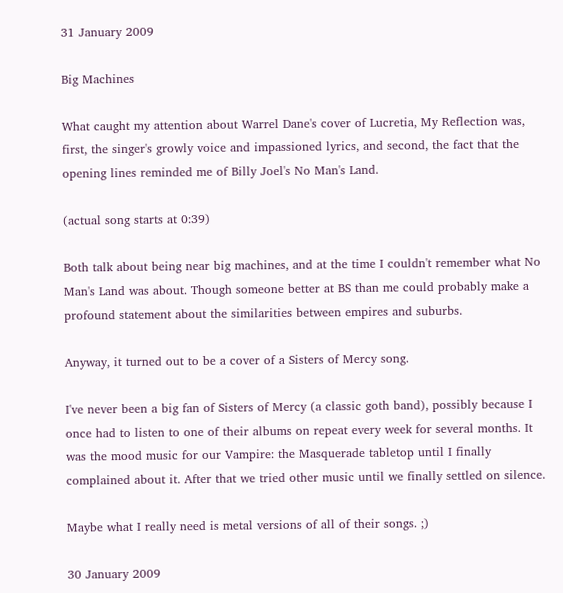31 January 2009

Big Machines

What caught my attention about Warrel Dane's cover of Lucretia, My Reflection was, first, the singer's growly voice and impassioned lyrics, and second, the fact that the opening lines reminded me of Billy Joel's No Man's Land.

(actual song starts at 0:39)

Both talk about being near big machines, and at the time I couldn't remember what No Man's Land was about. Though someone better at BS than me could probably make a profound statement about the similarities between empires and suburbs.

Anyway, it turned out to be a cover of a Sisters of Mercy song.

I've never been a big fan of Sisters of Mercy (a classic goth band), possibly because I once had to listen to one of their albums on repeat every week for several months. It was the mood music for our Vampire: the Masquerade tabletop until I finally complained about it. After that we tried other music until we finally settled on silence.

Maybe what I really need is metal versions of all of their songs. ;)

30 January 2009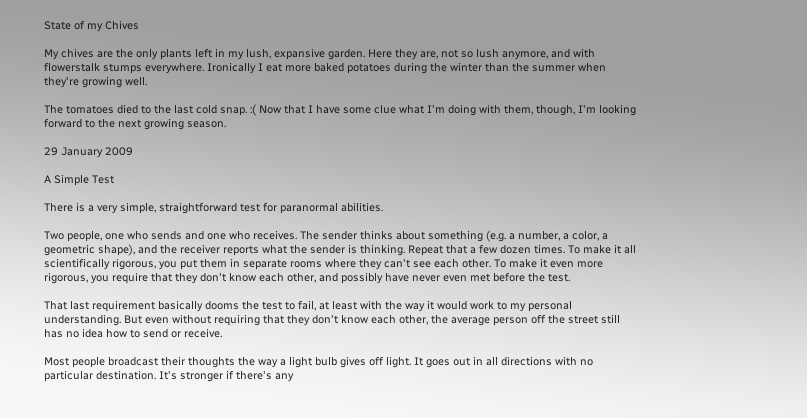State of my Chives

My chives are the only plants left in my lush, expansive garden. Here they are, not so lush anymore, and with flowerstalk stumps everywhere. Ironically I eat more baked potatoes during the winter than the summer when they're growing well.

The tomatoes died to the last cold snap. :( Now that I have some clue what I'm doing with them, though, I'm looking forward to the next growing season.

29 January 2009

A Simple Test

There is a very simple, straightforward test for paranormal abilities.

Two people, one who sends and one who receives. The sender thinks about something (e.g. a number, a color, a geometric shape), and the receiver reports what the sender is thinking. Repeat that a few dozen times. To make it all scientifically rigorous, you put them in separate rooms where they can't see each other. To make it even more rigorous, you require that they don't know each other, and possibly have never even met before the test.

That last requirement basically dooms the test to fail, at least with the way it would work to my personal understanding. But even without requiring that they don't know each other, the average person off the street still has no idea how to send or receive.

Most people broadcast their thoughts the way a light bulb gives off light. It goes out in all directions with no particular destination. It's stronger if there's any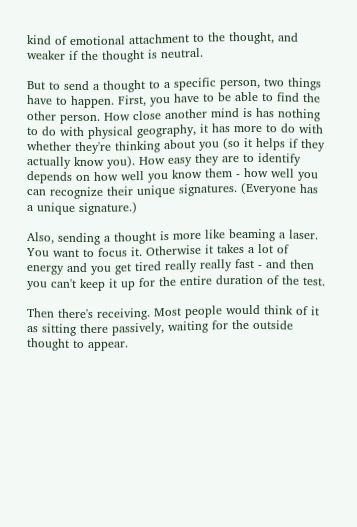kind of emotional attachment to the thought, and weaker if the thought is neutral.

But to send a thought to a specific person, two things have to happen. First, you have to be able to find the other person. How close another mind is has nothing to do with physical geography, it has more to do with whether they're thinking about you (so it helps if they actually know you). How easy they are to identify depends on how well you know them - how well you can recognize their unique signatures. (Everyone has a unique signature.)

Also, sending a thought is more like beaming a laser. You want to focus it. Otherwise it takes a lot of energy and you get tired really really fast - and then you can't keep it up for the entire duration of the test.

Then there's receiving. Most people would think of it as sitting there passively, waiting for the outside thought to appear.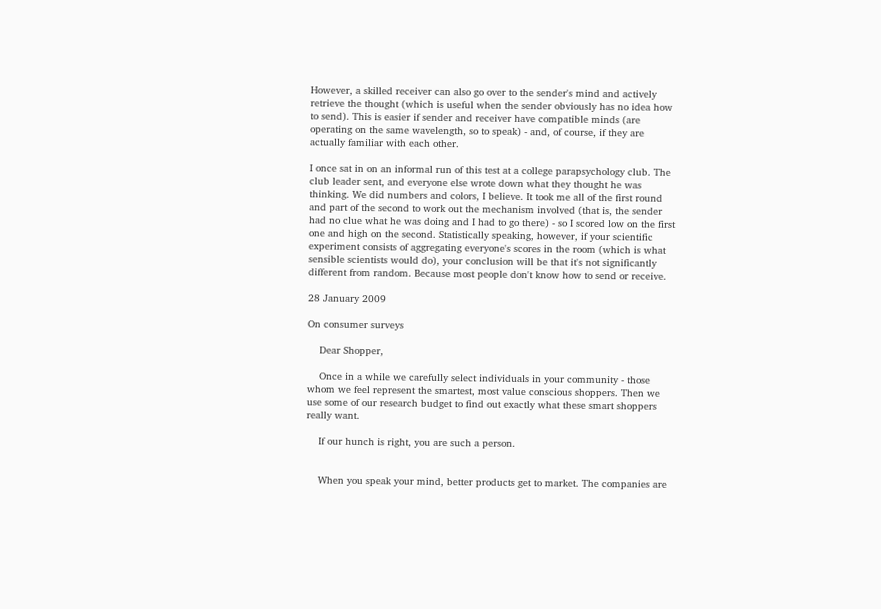However, a skilled receiver can also go over to the sender's mind and actively retrieve the thought (which is useful when the sender obviously has no idea how to send). This is easier if sender and receiver have compatible minds (are operating on the same wavelength, so to speak) - and, of course, if they are actually familiar with each other.

I once sat in on an informal run of this test at a college parapsychology club. The club leader sent, and everyone else wrote down what they thought he was thinking. We did numbers and colors, I believe. It took me all of the first round and part of the second to work out the mechanism involved (that is, the sender had no clue what he was doing and I had to go there) - so I scored low on the first one and high on the second. Statistically speaking, however, if your scientific experiment consists of aggregating everyone's scores in the room (which is what sensible scientists would do), your conclusion will be that it's not significantly different from random. Because most people don't know how to send or receive.

28 January 2009

On consumer surveys

    Dear Shopper,

    Once in a while we carefully select individuals in your community - those whom we feel represent the smartest, most value conscious shoppers. Then we use some of our research budget to find out exactly what these smart shoppers really want.

    If our hunch is right, you are such a person.


    When you speak your mind, better products get to market. The companies are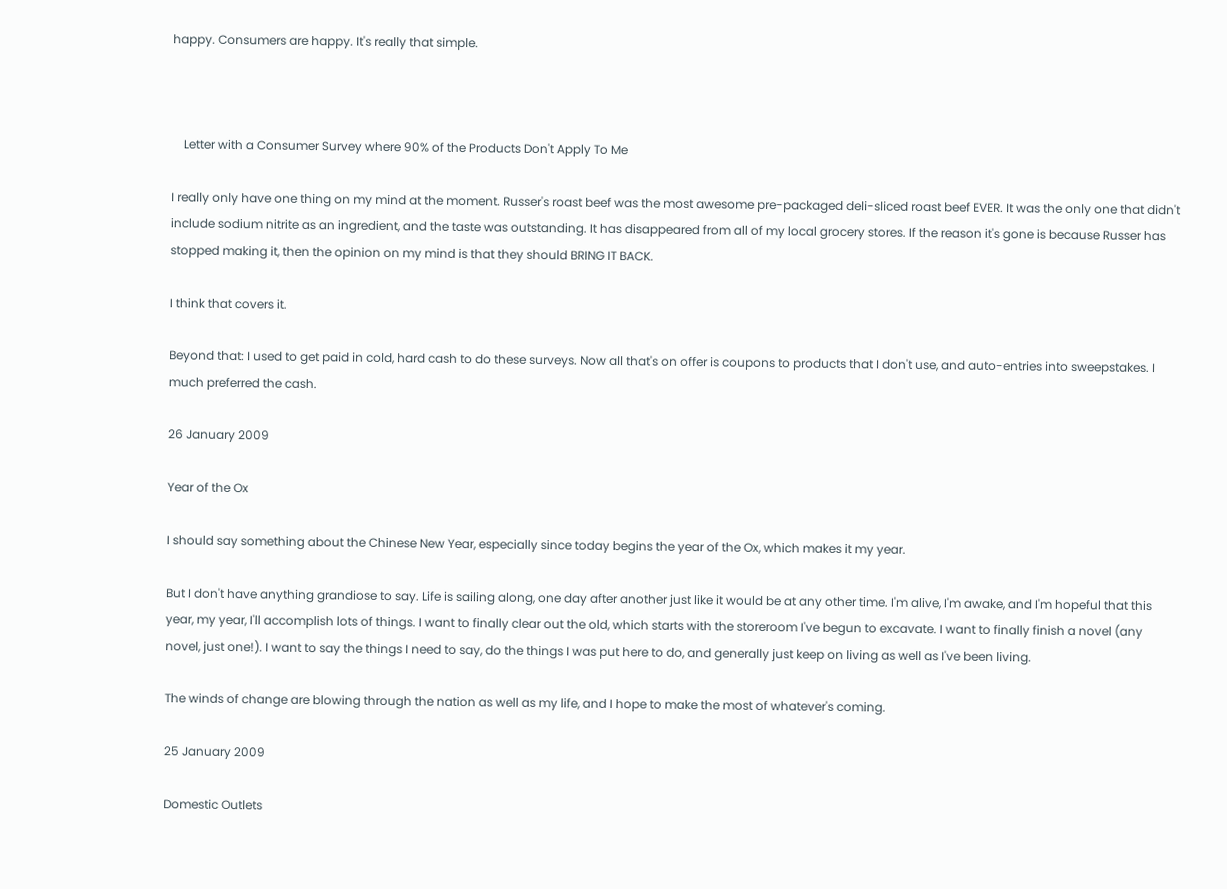happy. Consumers are happy. It's really that simple.



    Letter with a Consumer Survey where 90% of the Products Don't Apply To Me

I really only have one thing on my mind at the moment. Russer's roast beef was the most awesome pre-packaged deli-sliced roast beef EVER. It was the only one that didn't include sodium nitrite as an ingredient, and the taste was outstanding. It has disappeared from all of my local grocery stores. If the reason it's gone is because Russer has stopped making it, then the opinion on my mind is that they should BRING IT BACK.

I think that covers it.

Beyond that: I used to get paid in cold, hard cash to do these surveys. Now all that's on offer is coupons to products that I don't use, and auto-entries into sweepstakes. I much preferred the cash.

26 January 2009

Year of the Ox

I should say something about the Chinese New Year, especially since today begins the year of the Ox, which makes it my year.

But I don't have anything grandiose to say. Life is sailing along, one day after another just like it would be at any other time. I'm alive, I'm awake, and I'm hopeful that this year, my year, I'll accomplish lots of things. I want to finally clear out the old, which starts with the storeroom I've begun to excavate. I want to finally finish a novel (any novel, just one!). I want to say the things I need to say, do the things I was put here to do, and generally just keep on living as well as I've been living.

The winds of change are blowing through the nation as well as my life, and I hope to make the most of whatever's coming.

25 January 2009

Domestic Outlets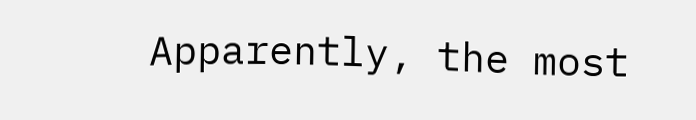Apparently, the most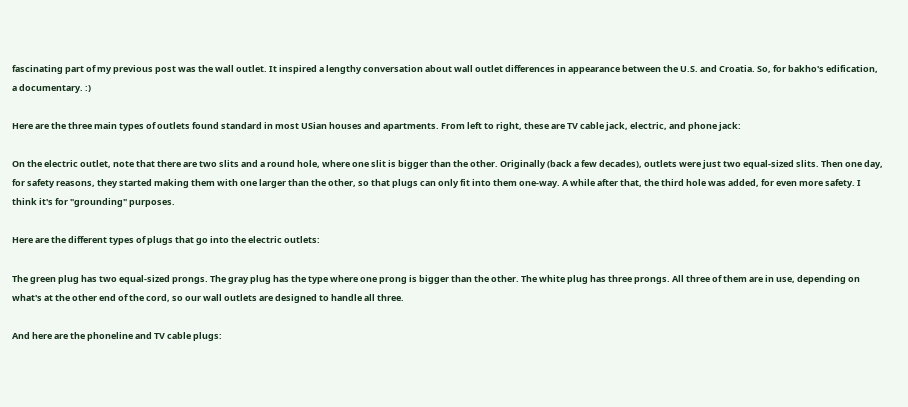fascinating part of my previous post was the wall outlet. It inspired a lengthy conversation about wall outlet differences in appearance between the U.S. and Croatia. So, for bakho's edification, a documentary. :)

Here are the three main types of outlets found standard in most USian houses and apartments. From left to right, these are TV cable jack, electric, and phone jack:

On the electric outlet, note that there are two slits and a round hole, where one slit is bigger than the other. Originally (back a few decades), outlets were just two equal-sized slits. Then one day, for safety reasons, they started making them with one larger than the other, so that plugs can only fit into them one-way. A while after that, the third hole was added, for even more safety. I think it's for "grounding" purposes.

Here are the different types of plugs that go into the electric outlets:

The green plug has two equal-sized prongs. The gray plug has the type where one prong is bigger than the other. The white plug has three prongs. All three of them are in use, depending on what's at the other end of the cord, so our wall outlets are designed to handle all three.

And here are the phoneline and TV cable plugs: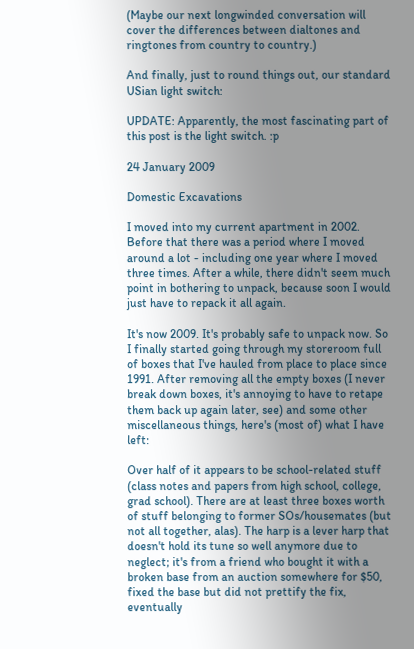(Maybe our next longwinded conversation will cover the differences between dialtones and ringtones from country to country.)

And finally, just to round things out, our standard USian light switch:

UPDATE: Apparently, the most fascinating part of this post is the light switch. :p

24 January 2009

Domestic Excavations

I moved into my current apartment in 2002. Before that there was a period where I moved around a lot - including one year where I moved three times. After a while, there didn't seem much point in bothering to unpack, because soon I would just have to repack it all again.

It's now 2009. It's probably safe to unpack now. So I finally started going through my storeroom full of boxes that I've hauled from place to place since 1991. After removing all the empty boxes (I never break down boxes, it's annoying to have to retape them back up again later, see) and some other miscellaneous things, here's (most of) what I have left:

Over half of it appears to be school-related stuff (class notes and papers from high school, college, grad school). There are at least three boxes worth of stuff belonging to former SOs/housemates (but not all together, alas). The harp is a lever harp that doesn't hold its tune so well anymore due to neglect; it's from a friend who bought it with a broken base from an auction somewhere for $50, fixed the base but did not prettify the fix, eventually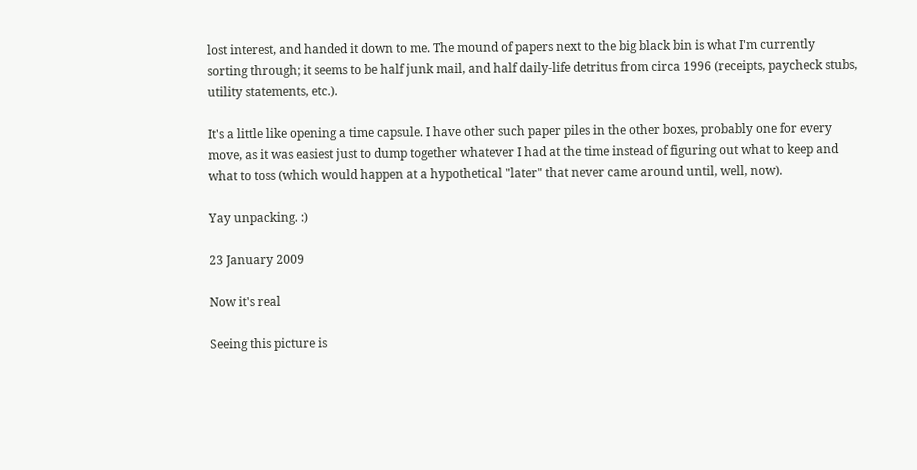lost interest, and handed it down to me. The mound of papers next to the big black bin is what I'm currently sorting through; it seems to be half junk mail, and half daily-life detritus from circa 1996 (receipts, paycheck stubs, utility statements, etc.).

It's a little like opening a time capsule. I have other such paper piles in the other boxes, probably one for every move, as it was easiest just to dump together whatever I had at the time instead of figuring out what to keep and what to toss (which would happen at a hypothetical "later" that never came around until, well, now).

Yay unpacking. :)

23 January 2009

Now it's real

Seeing this picture is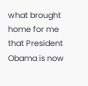what brought home for me that President Obama is now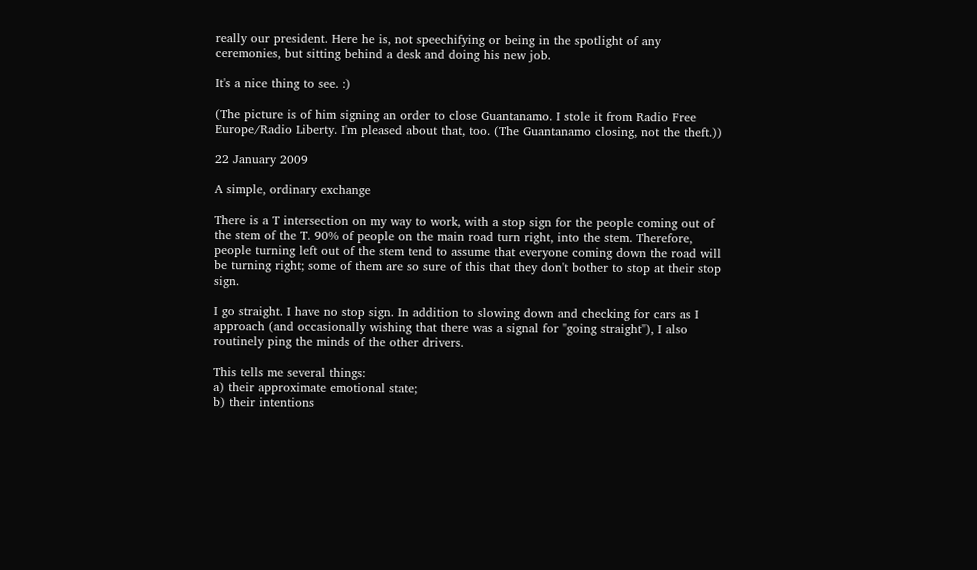really our president. Here he is, not speechifying or being in the spotlight of any ceremonies, but sitting behind a desk and doing his new job.

It's a nice thing to see. :)

(The picture is of him signing an order to close Guantanamo. I stole it from Radio Free Europe/Radio Liberty. I'm pleased about that, too. (The Guantanamo closing, not the theft.))

22 January 2009

A simple, ordinary exchange

There is a T intersection on my way to work, with a stop sign for the people coming out of the stem of the T. 90% of people on the main road turn right, into the stem. Therefore, people turning left out of the stem tend to assume that everyone coming down the road will be turning right; some of them are so sure of this that they don't bother to stop at their stop sign.

I go straight. I have no stop sign. In addition to slowing down and checking for cars as I approach (and occasionally wishing that there was a signal for "going straight"), I also routinely ping the minds of the other drivers.

This tells me several things:
a) their approximate emotional state;
b) their intentions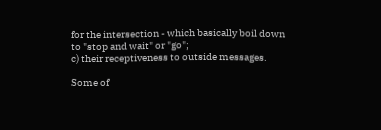for the intersection - which basically boil down to "stop and wait" or "go";
c) their receptiveness to outside messages.

Some of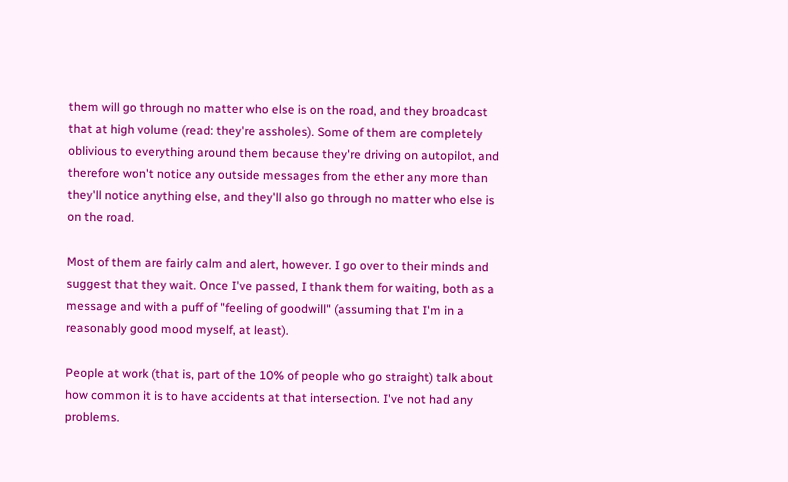them will go through no matter who else is on the road, and they broadcast that at high volume (read: they're assholes). Some of them are completely oblivious to everything around them because they're driving on autopilot, and therefore won't notice any outside messages from the ether any more than they'll notice anything else, and they'll also go through no matter who else is on the road.

Most of them are fairly calm and alert, however. I go over to their minds and suggest that they wait. Once I've passed, I thank them for waiting, both as a message and with a puff of "feeling of goodwill" (assuming that I'm in a reasonably good mood myself, at least).

People at work (that is, part of the 10% of people who go straight) talk about how common it is to have accidents at that intersection. I've not had any problems.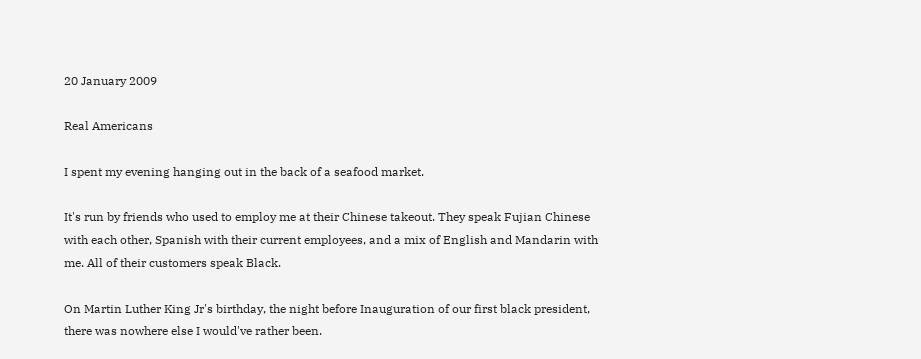20 January 2009

Real Americans

I spent my evening hanging out in the back of a seafood market.

It's run by friends who used to employ me at their Chinese takeout. They speak Fujian Chinese with each other, Spanish with their current employees, and a mix of English and Mandarin with me. All of their customers speak Black.

On Martin Luther King Jr's birthday, the night before Inauguration of our first black president, there was nowhere else I would've rather been.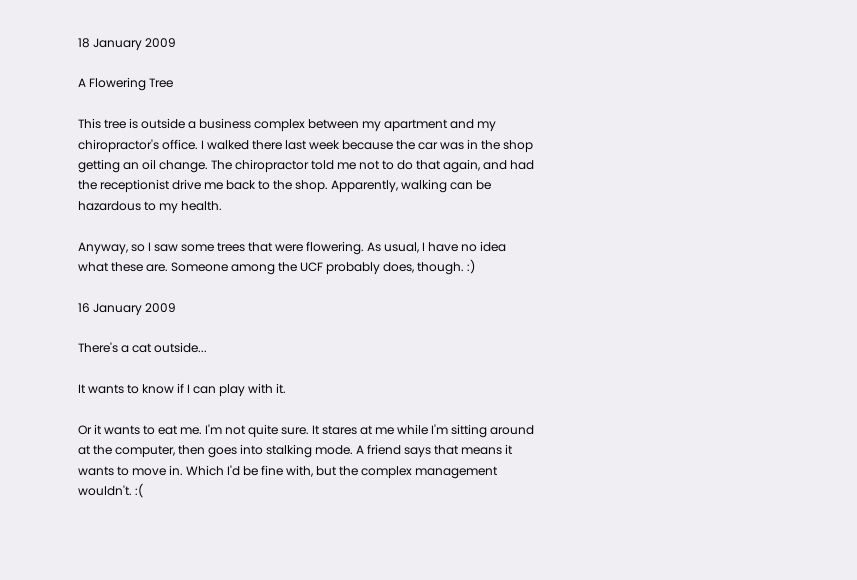18 January 2009

A Flowering Tree

This tree is outside a business complex between my apartment and my chiropractor's office. I walked there last week because the car was in the shop getting an oil change. The chiropractor told me not to do that again, and had the receptionist drive me back to the shop. Apparently, walking can be hazardous to my health.

Anyway, so I saw some trees that were flowering. As usual, I have no idea what these are. Someone among the UCF probably does, though. :)

16 January 2009

There's a cat outside...

It wants to know if I can play with it.

Or it wants to eat me. I'm not quite sure. It stares at me while I'm sitting around at the computer, then goes into stalking mode. A friend says that means it wants to move in. Which I'd be fine with, but the complex management wouldn't. :(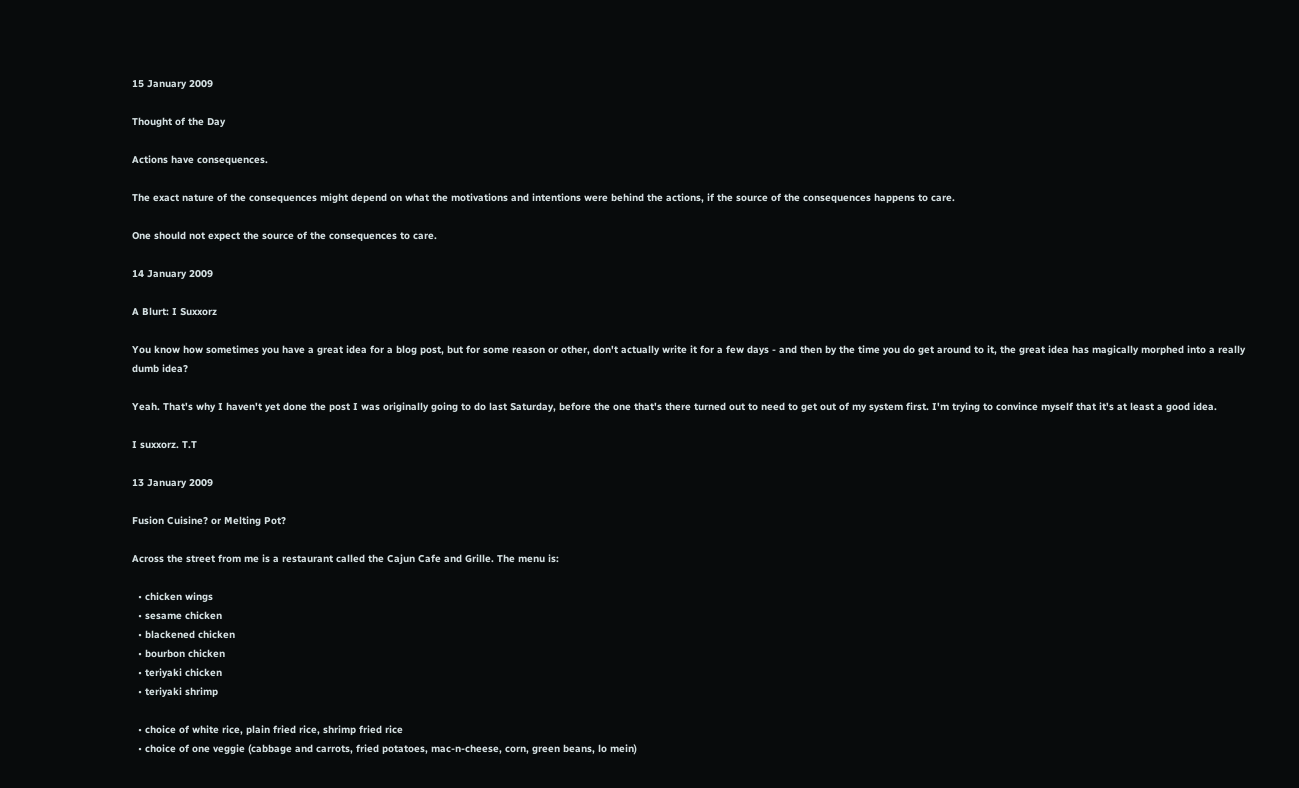15 January 2009

Thought of the Day

Actions have consequences.

The exact nature of the consequences might depend on what the motivations and intentions were behind the actions, if the source of the consequences happens to care.

One should not expect the source of the consequences to care.

14 January 2009

A Blurt: I Suxxorz

You know how sometimes you have a great idea for a blog post, but for some reason or other, don't actually write it for a few days - and then by the time you do get around to it, the great idea has magically morphed into a really dumb idea?

Yeah. That's why I haven't yet done the post I was originally going to do last Saturday, before the one that's there turned out to need to get out of my system first. I'm trying to convince myself that it's at least a good idea.

I suxxorz. T.T

13 January 2009

Fusion Cuisine? or Melting Pot?

Across the street from me is a restaurant called the Cajun Cafe and Grille. The menu is:

  • chicken wings
  • sesame chicken
  • blackened chicken
  • bourbon chicken
  • teriyaki chicken
  • teriyaki shrimp

  • choice of white rice, plain fried rice, shrimp fried rice
  • choice of one veggie (cabbage and carrots, fried potatoes, mac-n-cheese, corn, green beans, lo mein)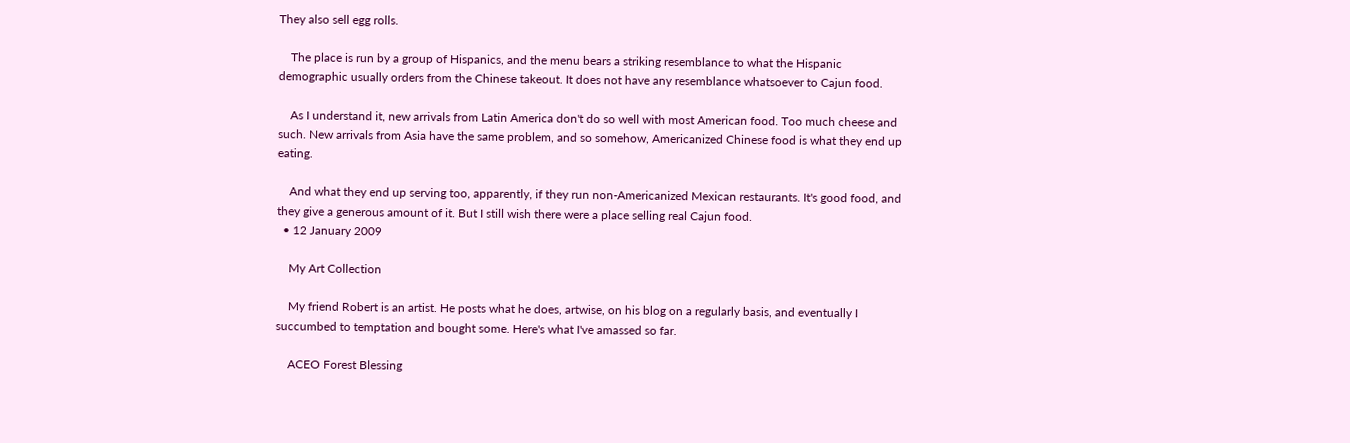They also sell egg rolls.

    The place is run by a group of Hispanics, and the menu bears a striking resemblance to what the Hispanic demographic usually orders from the Chinese takeout. It does not have any resemblance whatsoever to Cajun food.

    As I understand it, new arrivals from Latin America don't do so well with most American food. Too much cheese and such. New arrivals from Asia have the same problem, and so somehow, Americanized Chinese food is what they end up eating.

    And what they end up serving too, apparently, if they run non-Americanized Mexican restaurants. It's good food, and they give a generous amount of it. But I still wish there were a place selling real Cajun food.
  • 12 January 2009

    My Art Collection

    My friend Robert is an artist. He posts what he does, artwise, on his blog on a regularly basis, and eventually I succumbed to temptation and bought some. Here's what I've amassed so far.

    ACEO Forest Blessing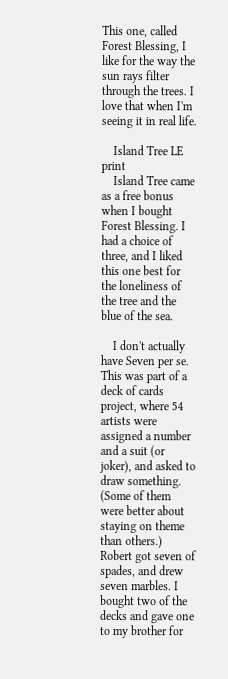This one, called Forest Blessing, I like for the way the sun rays filter through the trees. I love that when I'm seeing it in real life.

    Island Tree LE print
    Island Tree came as a free bonus when I bought Forest Blessing. I had a choice of three, and I liked this one best for the loneliness of the tree and the blue of the sea.

    I don't actually have Seven per se. This was part of a deck of cards project, where 54 artists were assigned a number and a suit (or joker), and asked to draw something. (Some of them were better about staying on theme than others.) Robert got seven of spades, and drew seven marbles. I bought two of the decks and gave one to my brother for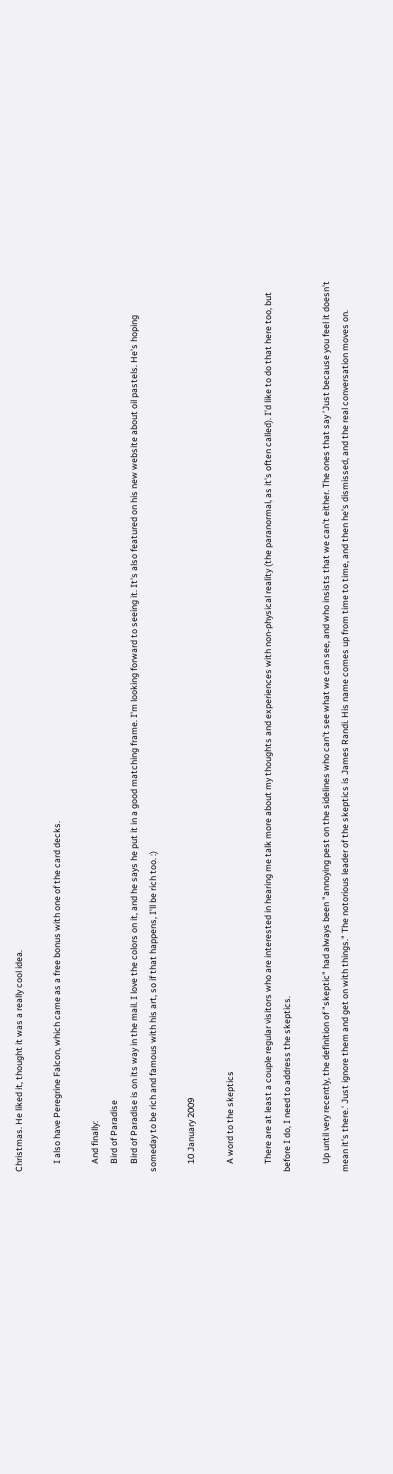Christmas. He liked it, thought it was a really cool idea.

    I also have Peregrine Falcon, which came as a free bonus with one of the card decks.

    And finally:
    Bird of Paradise
    Bird of Paradise is on its way in the mail. I love the colors on it, and he says he put it in a good matching frame. I'm looking forward to seeing it. It's also featured on his new website about oil pastels. He's hoping someday to be rich and famous with his art, so if that happens, I'll be rich too. :)

    10 January 2009

    A word to the skeptics

    There are at least a couple regular visitors who are interested in hearing me talk more about my thoughts and experiences with non-physical reality (the paranormal, as it's often called). I'd like to do that here too, but before I do, I need to address the skeptics.

    Up until very recently, the definition of "skeptic" had always been "annoying pest on the sidelines who can't see what we can see, and who insists that we can't either. The ones that say 'Just because you feel it doesn't mean it's there.' Just ignore them and get on with things." The notorious leader of the skeptics is James Randi. His name comes up from time to time, and then he's dismissed, and the real conversation moves on.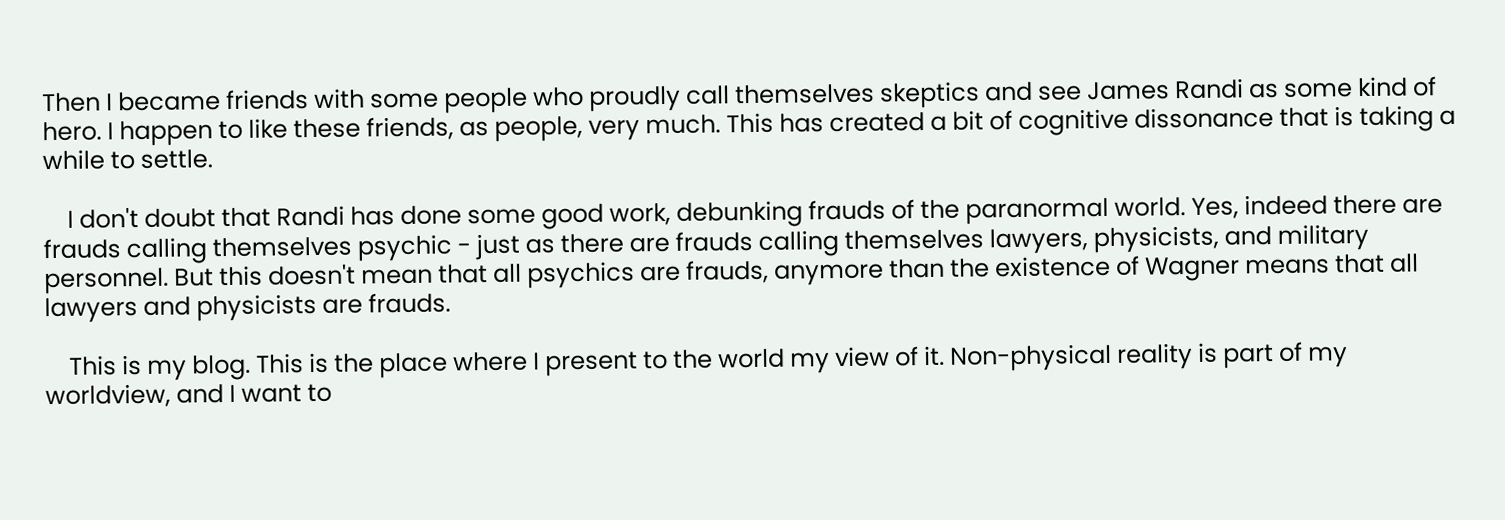Then I became friends with some people who proudly call themselves skeptics and see James Randi as some kind of hero. I happen to like these friends, as people, very much. This has created a bit of cognitive dissonance that is taking a while to settle.

    I don't doubt that Randi has done some good work, debunking frauds of the paranormal world. Yes, indeed there are frauds calling themselves psychic - just as there are frauds calling themselves lawyers, physicists, and military personnel. But this doesn't mean that all psychics are frauds, anymore than the existence of Wagner means that all lawyers and physicists are frauds.

    This is my blog. This is the place where I present to the world my view of it. Non-physical reality is part of my worldview, and I want to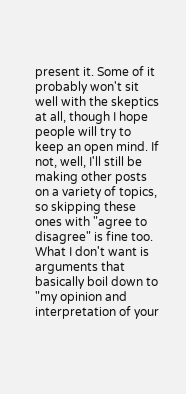present it. Some of it probably won't sit well with the skeptics at all, though I hope people will try to keep an open mind. If not, well, I'll still be making other posts on a variety of topics, so skipping these ones with "agree to disagree" is fine too. What I don't want is arguments that basically boil down to "my opinion and interpretation of your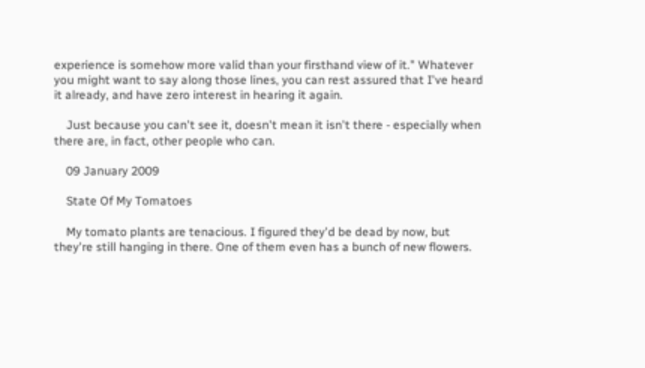experience is somehow more valid than your firsthand view of it." Whatever you might want to say along those lines, you can rest assured that I've heard it already, and have zero interest in hearing it again.

    Just because you can't see it, doesn't mean it isn't there - especially when there are, in fact, other people who can.

    09 January 2009

    State Of My Tomatoes

    My tomato plants are tenacious. I figured they'd be dead by now, but they're still hanging in there. One of them even has a bunch of new flowers.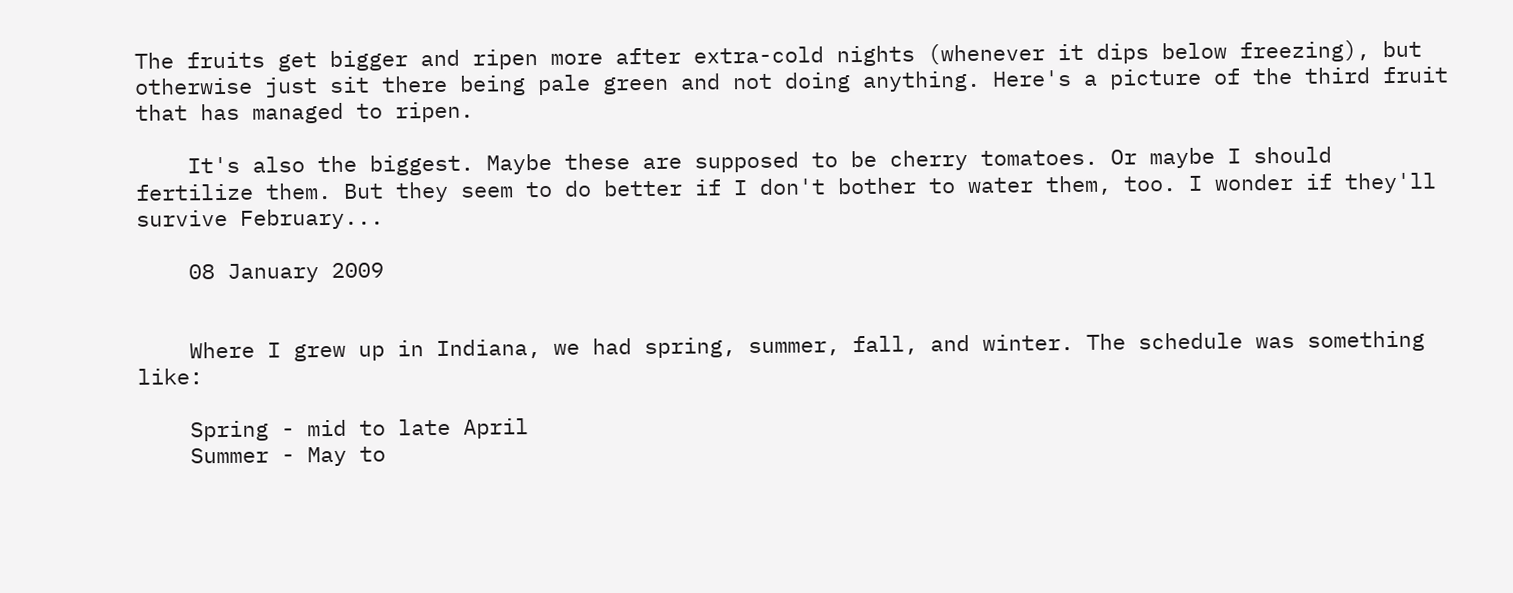The fruits get bigger and ripen more after extra-cold nights (whenever it dips below freezing), but otherwise just sit there being pale green and not doing anything. Here's a picture of the third fruit that has managed to ripen.

    It's also the biggest. Maybe these are supposed to be cherry tomatoes. Or maybe I should fertilize them. But they seem to do better if I don't bother to water them, too. I wonder if they'll survive February...

    08 January 2009


    Where I grew up in Indiana, we had spring, summer, fall, and winter. The schedule was something like:

    Spring - mid to late April
    Summer - May to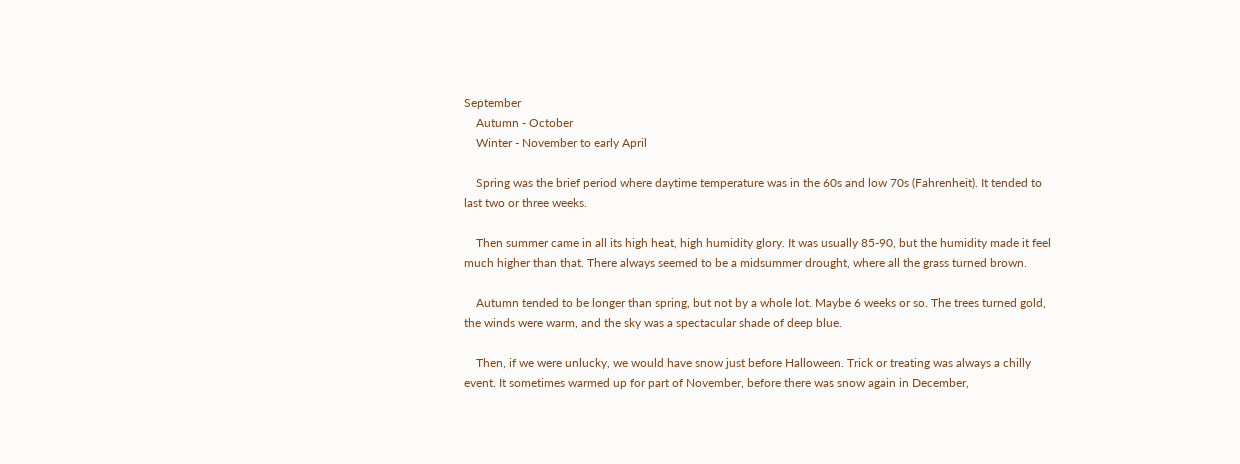September
    Autumn - October
    Winter - November to early April

    Spring was the brief period where daytime temperature was in the 60s and low 70s (Fahrenheit). It tended to last two or three weeks.

    Then summer came in all its high heat, high humidity glory. It was usually 85-90, but the humidity made it feel much higher than that. There always seemed to be a midsummer drought, where all the grass turned brown.

    Autumn tended to be longer than spring, but not by a whole lot. Maybe 6 weeks or so. The trees turned gold, the winds were warm, and the sky was a spectacular shade of deep blue.

    Then, if we were unlucky, we would have snow just before Halloween. Trick or treating was always a chilly event. It sometimes warmed up for part of November, before there was snow again in December,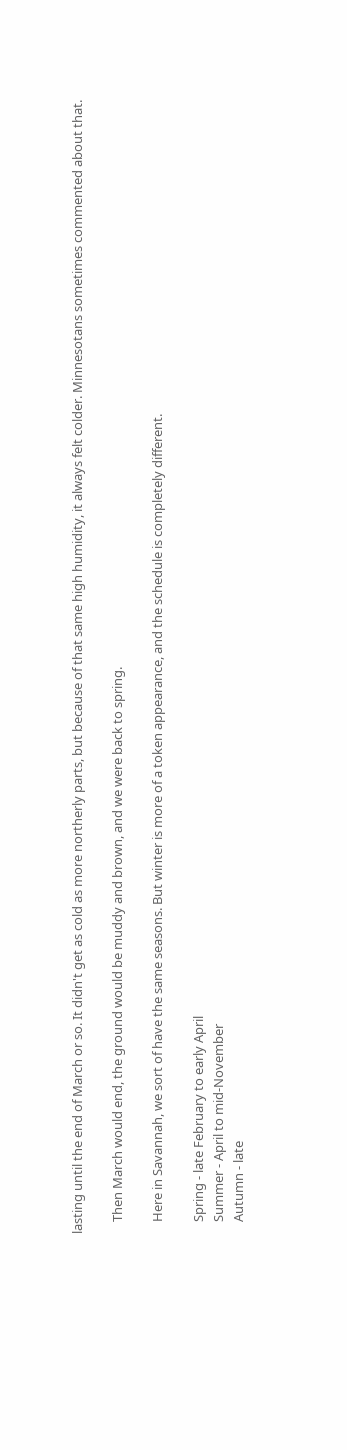lasting until the end of March or so. It didn't get as cold as more northerly parts, but because of that same high humidity, it always felt colder. Minnesotans sometimes commented about that.

    Then March would end, the ground would be muddy and brown, and we were back to spring.

    Here in Savannah, we sort of have the same seasons. But winter is more of a token appearance, and the schedule is completely different.

    Spring - late February to early April
    Summer - April to mid-November
    Autumn - late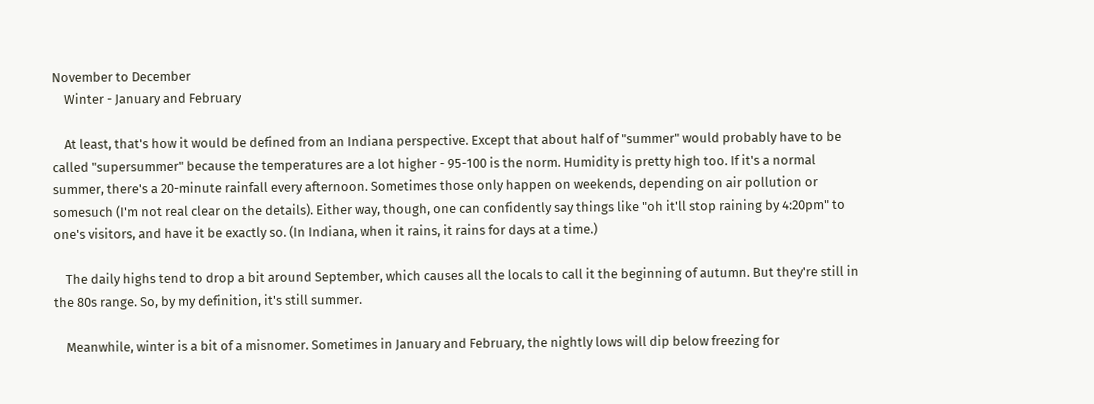November to December
    Winter - January and February

    At least, that's how it would be defined from an Indiana perspective. Except that about half of "summer" would probably have to be called "supersummer" because the temperatures are a lot higher - 95-100 is the norm. Humidity is pretty high too. If it's a normal summer, there's a 20-minute rainfall every afternoon. Sometimes those only happen on weekends, depending on air pollution or somesuch (I'm not real clear on the details). Either way, though, one can confidently say things like "oh it'll stop raining by 4:20pm" to one's visitors, and have it be exactly so. (In Indiana, when it rains, it rains for days at a time.)

    The daily highs tend to drop a bit around September, which causes all the locals to call it the beginning of autumn. But they're still in the 80s range. So, by my definition, it's still summer.

    Meanwhile, winter is a bit of a misnomer. Sometimes in January and February, the nightly lows will dip below freezing for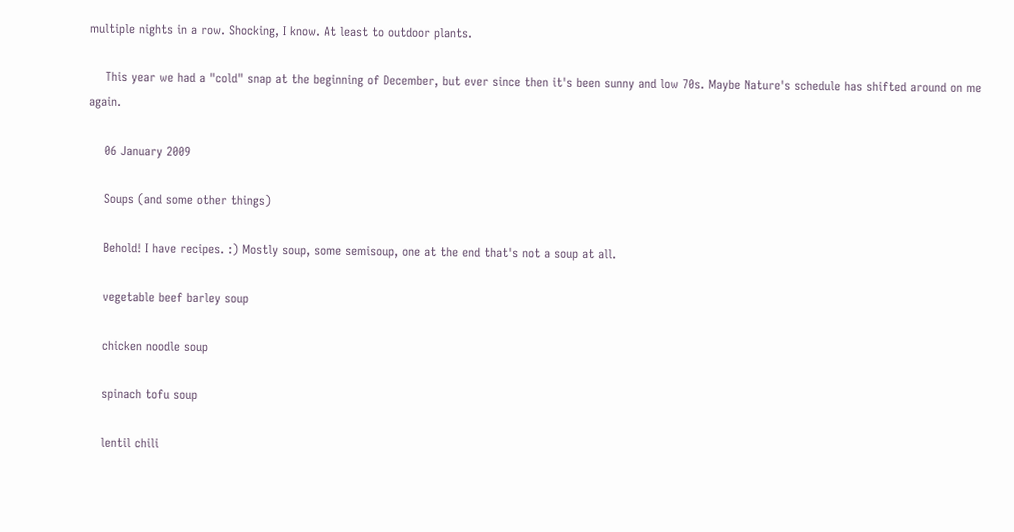multiple nights in a row. Shocking, I know. At least to outdoor plants.

    This year we had a "cold" snap at the beginning of December, but ever since then it's been sunny and low 70s. Maybe Nature's schedule has shifted around on me again.

    06 January 2009

    Soups (and some other things)

    Behold! I have recipes. :) Mostly soup, some semisoup, one at the end that's not a soup at all.

    vegetable beef barley soup

    chicken noodle soup

    spinach tofu soup

    lentil chili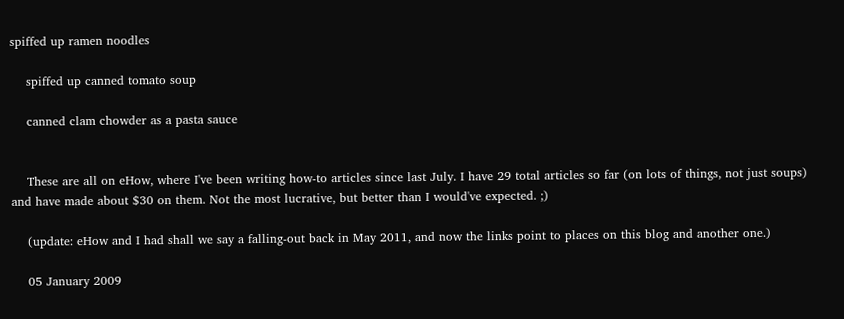spiffed up ramen noodles

    spiffed up canned tomato soup

    canned clam chowder as a pasta sauce


    These are all on eHow, where I've been writing how-to articles since last July. I have 29 total articles so far (on lots of things, not just soups) and have made about $30 on them. Not the most lucrative, but better than I would've expected. ;)

    (update: eHow and I had shall we say a falling-out back in May 2011, and now the links point to places on this blog and another one.)

    05 January 2009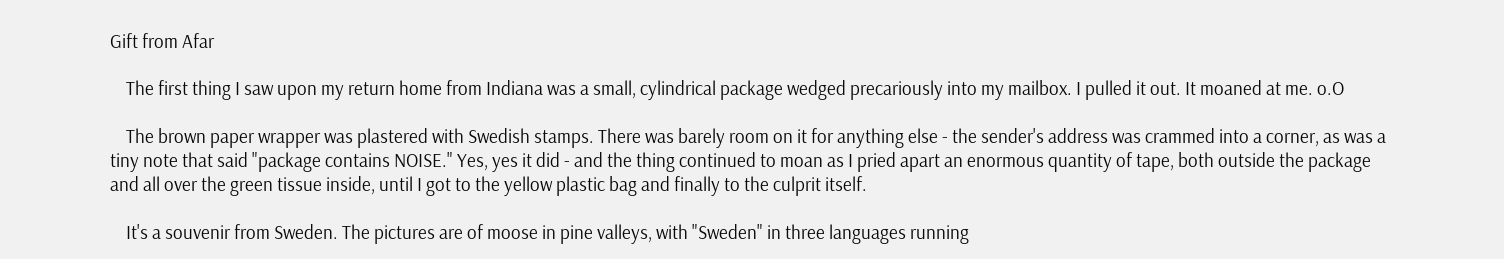Gift from Afar

    The first thing I saw upon my return home from Indiana was a small, cylindrical package wedged precariously into my mailbox. I pulled it out. It moaned at me. o.O

    The brown paper wrapper was plastered with Swedish stamps. There was barely room on it for anything else - the sender's address was crammed into a corner, as was a tiny note that said "package contains NOISE." Yes, yes it did - and the thing continued to moan as I pried apart an enormous quantity of tape, both outside the package and all over the green tissue inside, until I got to the yellow plastic bag and finally to the culprit itself.

    It's a souvenir from Sweden. The pictures are of moose in pine valleys, with "Sweden" in three languages running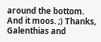around the bottom. And it moos. ;) Thanks, Galenthias and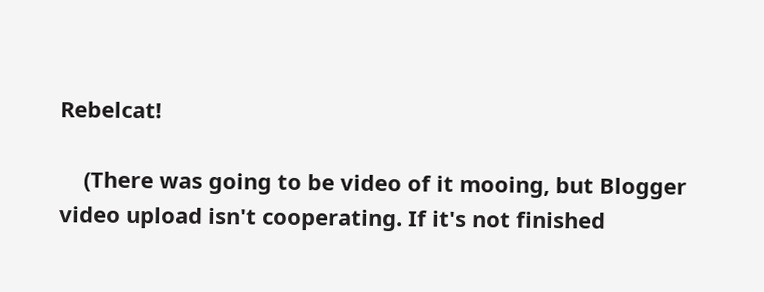Rebelcat!

    (There was going to be video of it mooing, but Blogger video upload isn't cooperating. If it's not finished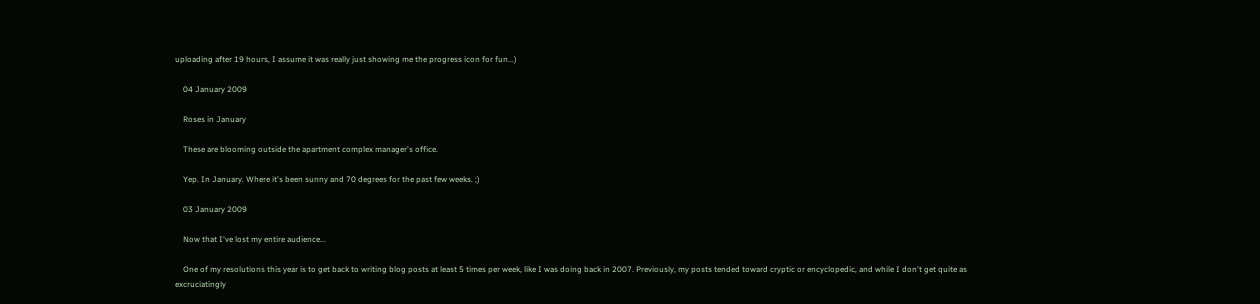uploading after 19 hours, I assume it was really just showing me the progress icon for fun...)

    04 January 2009

    Roses in January

    These are blooming outside the apartment complex manager's office.

    Yep. In January. Where it's been sunny and 70 degrees for the past few weeks. ;)

    03 January 2009

    Now that I've lost my entire audience...

    One of my resolutions this year is to get back to writing blog posts at least 5 times per week, like I was doing back in 2007. Previously, my posts tended toward cryptic or encyclopedic, and while I don't get quite as excruciatingly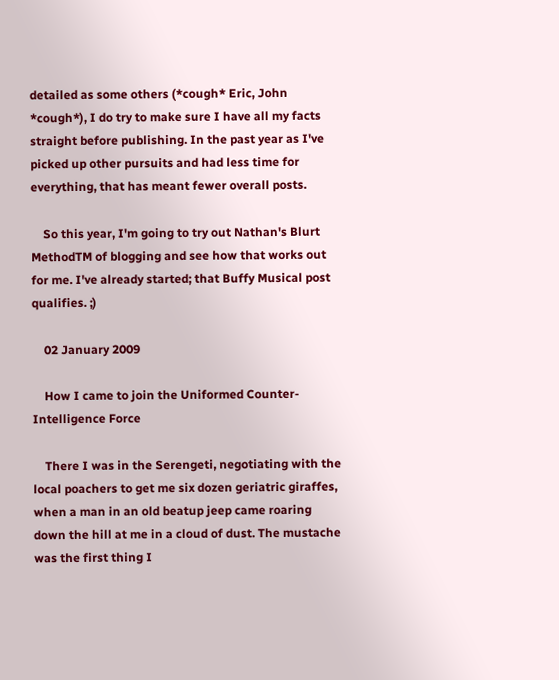detailed as some others (*cough* Eric, John *cough*), I do try to make sure I have all my facts straight before publishing. In the past year as I've picked up other pursuits and had less time for everything, that has meant fewer overall posts.

    So this year, I'm going to try out Nathan's Blurt MethodTM of blogging and see how that works out for me. I've already started; that Buffy Musical post qualifies. ;)

    02 January 2009

    How I came to join the Uniformed Counter-Intelligence Force

    There I was in the Serengeti, negotiating with the local poachers to get me six dozen geriatric giraffes, when a man in an old beatup jeep came roaring down the hill at me in a cloud of dust. The mustache was the first thing I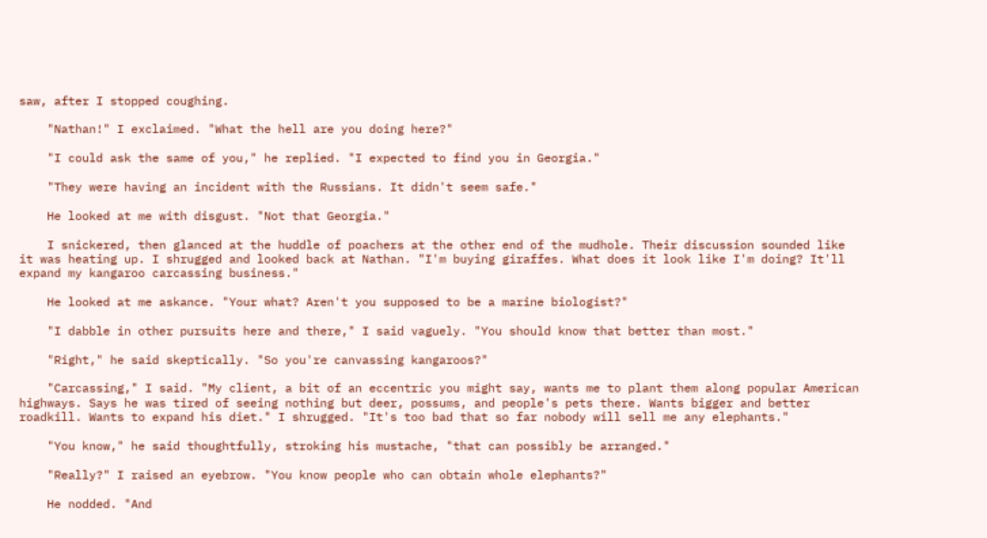saw, after I stopped coughing.

    "Nathan!" I exclaimed. "What the hell are you doing here?"

    "I could ask the same of you," he replied. "I expected to find you in Georgia."

    "They were having an incident with the Russians. It didn't seem safe."

    He looked at me with disgust. "Not that Georgia."

    I snickered, then glanced at the huddle of poachers at the other end of the mudhole. Their discussion sounded like it was heating up. I shrugged and looked back at Nathan. "I'm buying giraffes. What does it look like I'm doing? It'll expand my kangaroo carcassing business."

    He looked at me askance. "Your what? Aren't you supposed to be a marine biologist?"

    "I dabble in other pursuits here and there," I said vaguely. "You should know that better than most."

    "Right," he said skeptically. "So you're canvassing kangaroos?"

    "Carcassing," I said. "My client, a bit of an eccentric you might say, wants me to plant them along popular American highways. Says he was tired of seeing nothing but deer, possums, and people's pets there. Wants bigger and better roadkill. Wants to expand his diet." I shrugged. "It's too bad that so far nobody will sell me any elephants."

    "You know," he said thoughtfully, stroking his mustache, "that can possibly be arranged."

    "Really?" I raised an eyebrow. "You know people who can obtain whole elephants?"

    He nodded. "And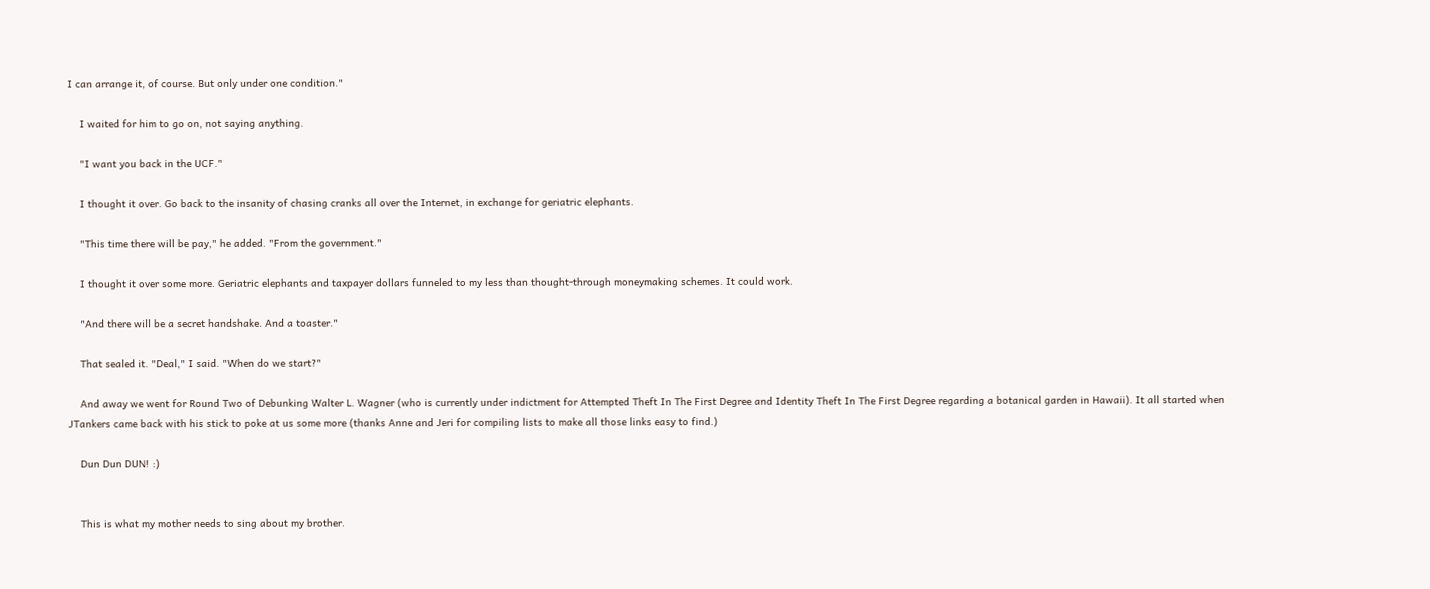I can arrange it, of course. But only under one condition."

    I waited for him to go on, not saying anything.

    "I want you back in the UCF."

    I thought it over. Go back to the insanity of chasing cranks all over the Internet, in exchange for geriatric elephants.

    "This time there will be pay," he added. "From the government."

    I thought it over some more. Geriatric elephants and taxpayer dollars funneled to my less than thought-through moneymaking schemes. It could work.

    "And there will be a secret handshake. And a toaster."

    That sealed it. "Deal," I said. "When do we start?"

    And away we went for Round Two of Debunking Walter L. Wagner (who is currently under indictment for Attempted Theft In The First Degree and Identity Theft In The First Degree regarding a botanical garden in Hawaii). It all started when JTankers came back with his stick to poke at us some more (thanks Anne and Jeri for compiling lists to make all those links easy to find.)

    Dun Dun DUN! :)


    This is what my mother needs to sing about my brother.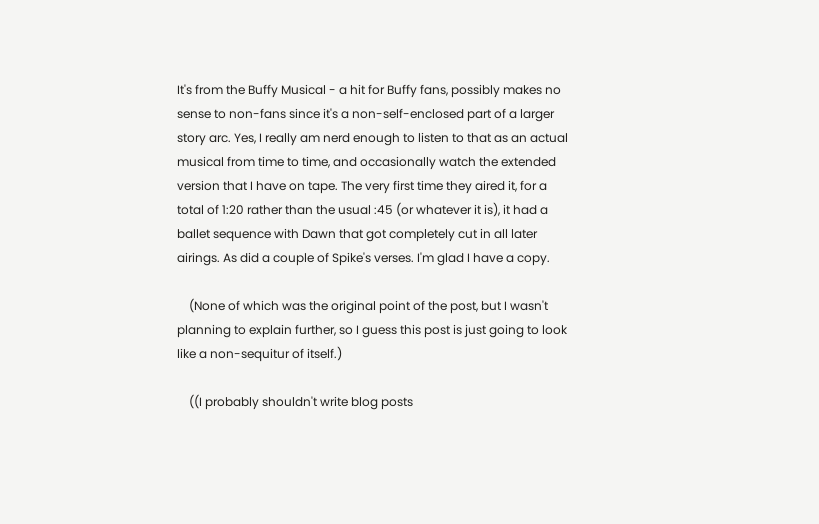It's from the Buffy Musical - a hit for Buffy fans, possibly makes no sense to non-fans since it's a non-self-enclosed part of a larger story arc. Yes, I really am nerd enough to listen to that as an actual musical from time to time, and occasionally watch the extended version that I have on tape. The very first time they aired it, for a total of 1:20 rather than the usual :45 (or whatever it is), it had a ballet sequence with Dawn that got completely cut in all later airings. As did a couple of Spike's verses. I'm glad I have a copy.

    (None of which was the original point of the post, but I wasn't planning to explain further, so I guess this post is just going to look like a non-sequitur of itself.)

    ((I probably shouldn't write blog posts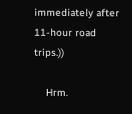immediately after 11-hour road trips.))

    Hrm.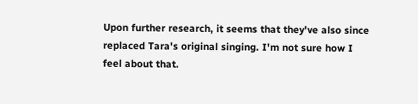Upon further research, it seems that they've also since replaced Tara's original singing. I'm not sure how I feel about that.